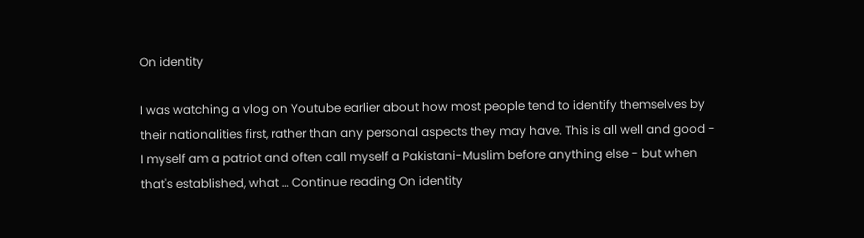On identity

I was watching a vlog on Youtube earlier about how most people tend to identify themselves by their nationalities first, rather than any personal aspects they may have. This is all well and good - I myself am a patriot and often call myself a Pakistani-Muslim before anything else - but when that's established, what … Continue reading On identity